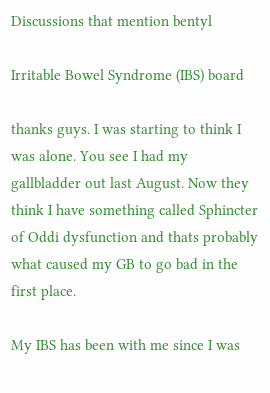Discussions that mention bentyl

Irritable Bowel Syndrome (IBS) board

thanks guys. I was starting to think I was alone. You see I had my gallbladder out last August. Now they think I have something called Sphincter of Oddi dysfunction and thats probably what caused my GB to go bad in the first place.

My IBS has been with me since I was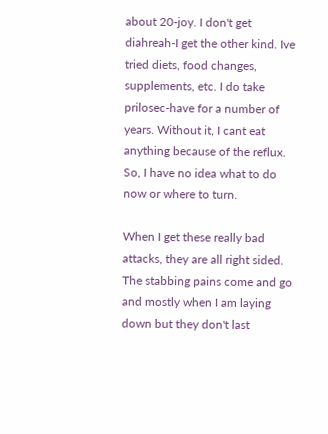about 20-joy. I don't get diahreah-I get the other kind. Ive tried diets, food changes, supplements, etc. I do take prilosec-have for a number of years. Without it, I cant eat anything because of the reflux. So, I have no idea what to do now or where to turn.

When I get these really bad attacks, they are all right sided. The stabbing pains come and go and mostly when I am laying down but they don't last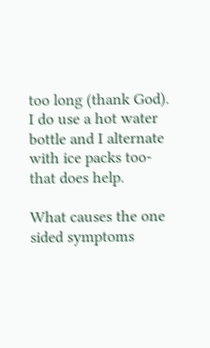too long (thank God). I do use a hot water bottle and I alternate with ice packs too-that does help.

What causes the one sided symptoms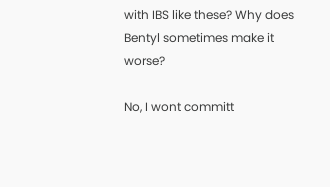with IBS like these? Why does Bentyl sometimes make it worse?

No, I wont committ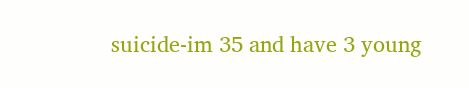suicide-im 35 and have 3 young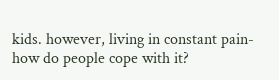kids. however, living in constant pain-how do people cope with it?